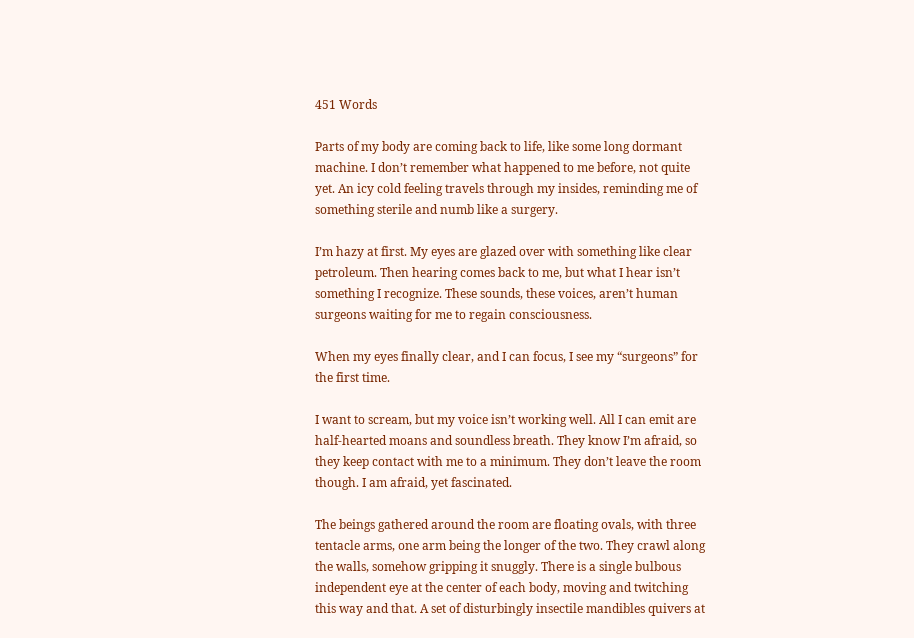451 Words

Parts of my body are coming back to life, like some long dormant machine. I don’t remember what happened to me before, not quite yet. An icy cold feeling travels through my insides, reminding me of something sterile and numb like a surgery.

I’m hazy at first. My eyes are glazed over with something like clear petroleum. Then hearing comes back to me, but what I hear isn’t something I recognize. These sounds, these voices, aren’t human surgeons waiting for me to regain consciousness.

When my eyes finally clear, and I can focus, I see my “surgeons” for the first time.

I want to scream, but my voice isn’t working well. All I can emit are half-hearted moans and soundless breath. They know I’m afraid, so they keep contact with me to a minimum. They don’t leave the room though. I am afraid, yet fascinated.

The beings gathered around the room are floating ovals, with three tentacle arms, one arm being the longer of the two. They crawl along the walls, somehow gripping it snuggly. There is a single bulbous independent eye at the center of each body, moving and twitching this way and that. A set of disturbingly insectile mandibles quivers at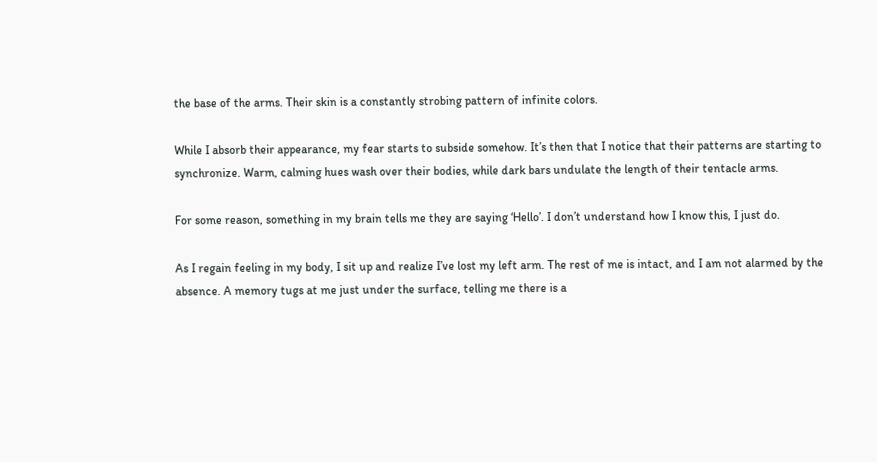the base of the arms. Their skin is a constantly strobing pattern of infinite colors.

While I absorb their appearance, my fear starts to subside somehow. It’s then that I notice that their patterns are starting to synchronize. Warm, calming hues wash over their bodies, while dark bars undulate the length of their tentacle arms.

For some reason, something in my brain tells me they are saying ‘Hello’. I don’t understand how I know this, I just do.

As I regain feeling in my body, I sit up and realize I’ve lost my left arm. The rest of me is intact, and I am not alarmed by the absence. A memory tugs at me just under the surface, telling me there is a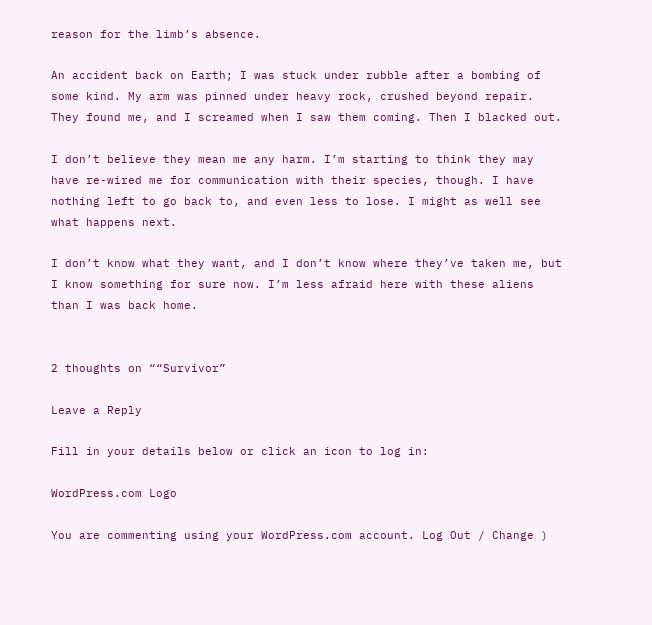reason for the limb’s absence.

An accident back on Earth; I was stuck under rubble after a bombing of some kind. My arm was pinned under heavy rock, crushed beyond repair. They found me, and I screamed when I saw them coming. Then I blacked out.

I don’t believe they mean me any harm. I’m starting to think they may have re-wired me for communication with their species, though. I have nothing left to go back to, and even less to lose. I might as well see what happens next.

I don’t know what they want, and I don’t know where they’ve taken me, but I know something for sure now. I’m less afraid here with these aliens than I was back home.


2 thoughts on ““Survivor”

Leave a Reply

Fill in your details below or click an icon to log in:

WordPress.com Logo

You are commenting using your WordPress.com account. Log Out / Change )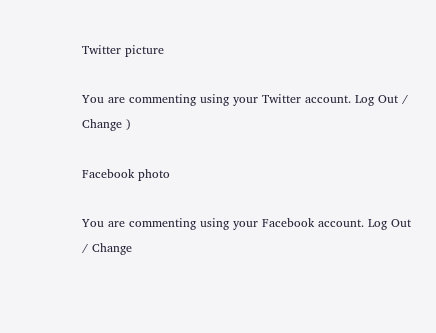Twitter picture

You are commenting using your Twitter account. Log Out / Change )

Facebook photo

You are commenting using your Facebook account. Log Out / Change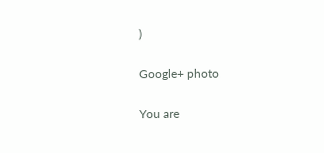)

Google+ photo

You are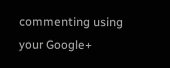commenting using your Google+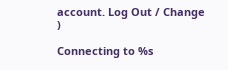account. Log Out / Change )

Connecting to %s